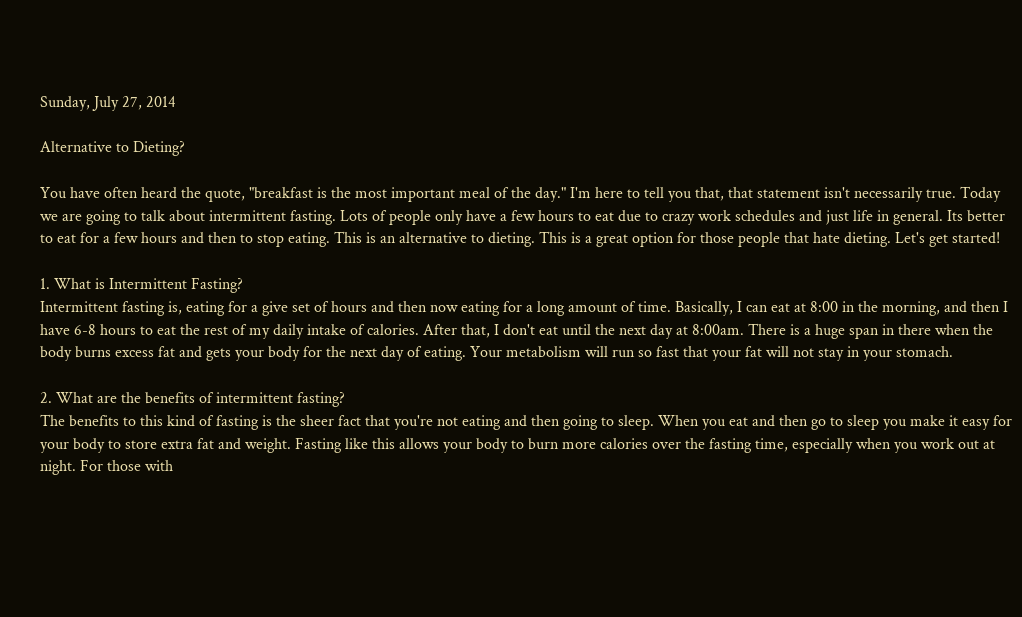Sunday, July 27, 2014

Alternative to Dieting?

You have often heard the quote, "breakfast is the most important meal of the day." I'm here to tell you that, that statement isn't necessarily true. Today we are going to talk about intermittent fasting. Lots of people only have a few hours to eat due to crazy work schedules and just life in general. Its better to eat for a few hours and then to stop eating. This is an alternative to dieting. This is a great option for those people that hate dieting. Let's get started!

1. What is Intermittent Fasting?
Intermittent fasting is, eating for a give set of hours and then now eating for a long amount of time. Basically, I can eat at 8:00 in the morning, and then I have 6-8 hours to eat the rest of my daily intake of calories. After that, I don't eat until the next day at 8:00am. There is a huge span in there when the body burns excess fat and gets your body for the next day of eating. Your metabolism will run so fast that your fat will not stay in your stomach.

2. What are the benefits of intermittent fasting?
The benefits to this kind of fasting is the sheer fact that you're not eating and then going to sleep. When you eat and then go to sleep you make it easy for your body to store extra fat and weight. Fasting like this allows your body to burn more calories over the fasting time, especially when you work out at night. For those with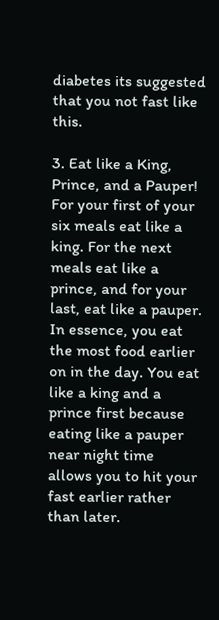diabetes its suggested that you not fast like this.

3. Eat like a King, Prince, and a Pauper!
For your first of your six meals eat like a king. For the next meals eat like a prince, and for your last, eat like a pauper. In essence, you eat the most food earlier on in the day. You eat like a king and a prince first because eating like a pauper near night time allows you to hit your fast earlier rather than later.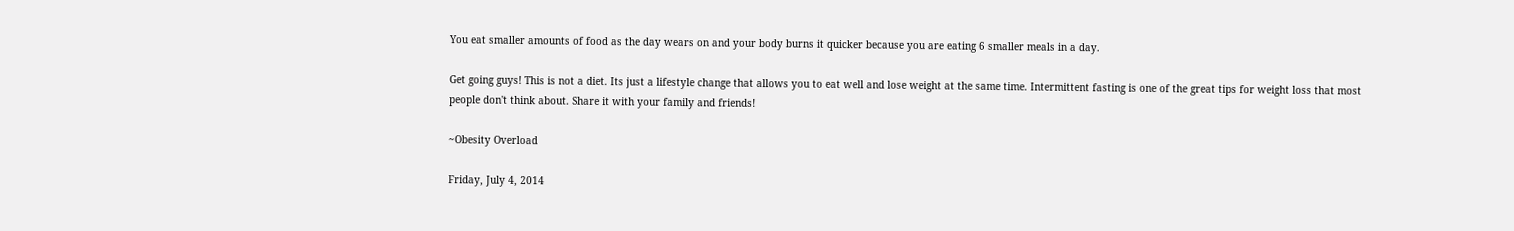You eat smaller amounts of food as the day wears on and your body burns it quicker because you are eating 6 smaller meals in a day.

Get going guys! This is not a diet. Its just a lifestyle change that allows you to eat well and lose weight at the same time. Intermittent fasting is one of the great tips for weight loss that most people don't think about. Share it with your family and friends!

~Obesity Overload

Friday, July 4, 2014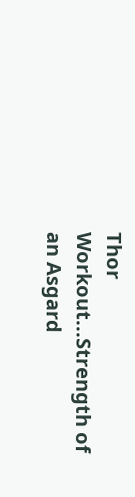Thor Workout...Strength of an Asgard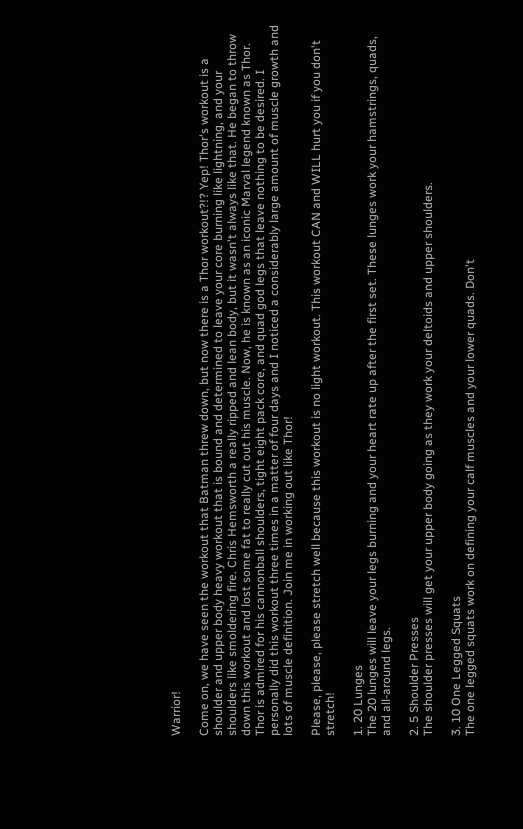Warrior!

Come on, we have seen the workout that Batman threw down, but now there is a Thor workout?!? Yep! Thor's workout is a shoulder and upper body heavy workout that is bound and determined to leave your core burning like lightning, and your shoulders like smoldering fire. Chris Hemsworth a really ripped and lean body, but it wasn't always like that. He began to throw down this workout and lost some fat to really cut out his muscle. Now, he is known as an iconic Marval legend known as Thor. Thor is admired for his cannonball shoulders, tight eight pack core, and quad god legs that leave nothing to be desired. I personally did this workout three times in a matter of four days and I noticed a considerably large amount of muscle growth and lots of muscle definition. Join me in working out like Thor!

Please, please, please stretch well because this workout is no light workout. This workout CAN and WILL hurt you if you don't stretch!

1. 20 Lunges
The 20 lunges will leave your legs burning and your heart rate up after the first set. These lunges work your hamstrings, quads, and all-around legs.

2. 5 Shoulder Presses
The shoulder presses will get your upper body going as they work your deltoids and upper shoulders.

3. 10 One Legged Squats
The one legged squats work on defining your calf muscles and your lower quads. Don't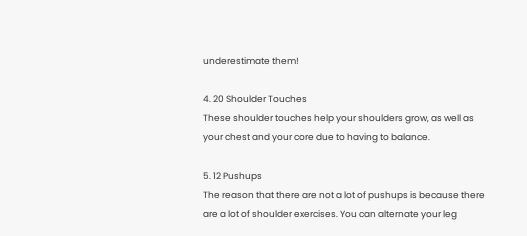underestimate them!

4. 20 Shoulder Touches
These shoulder touches help your shoulders grow, as well as your chest and your core due to having to balance.

5. 12 Pushups
The reason that there are not a lot of pushups is because there are a lot of shoulder exercises. You can alternate your leg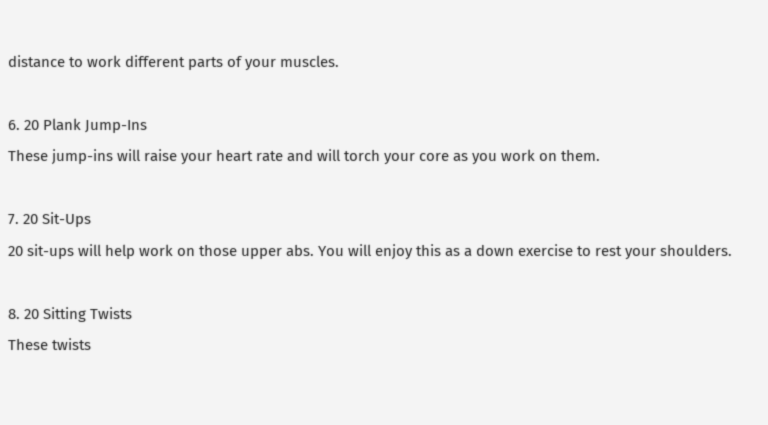distance to work different parts of your muscles.

6. 20 Plank Jump-Ins
These jump-ins will raise your heart rate and will torch your core as you work on them.

7. 20 Sit-Ups
20 sit-ups will help work on those upper abs. You will enjoy this as a down exercise to rest your shoulders.

8. 20 Sitting Twists
These twists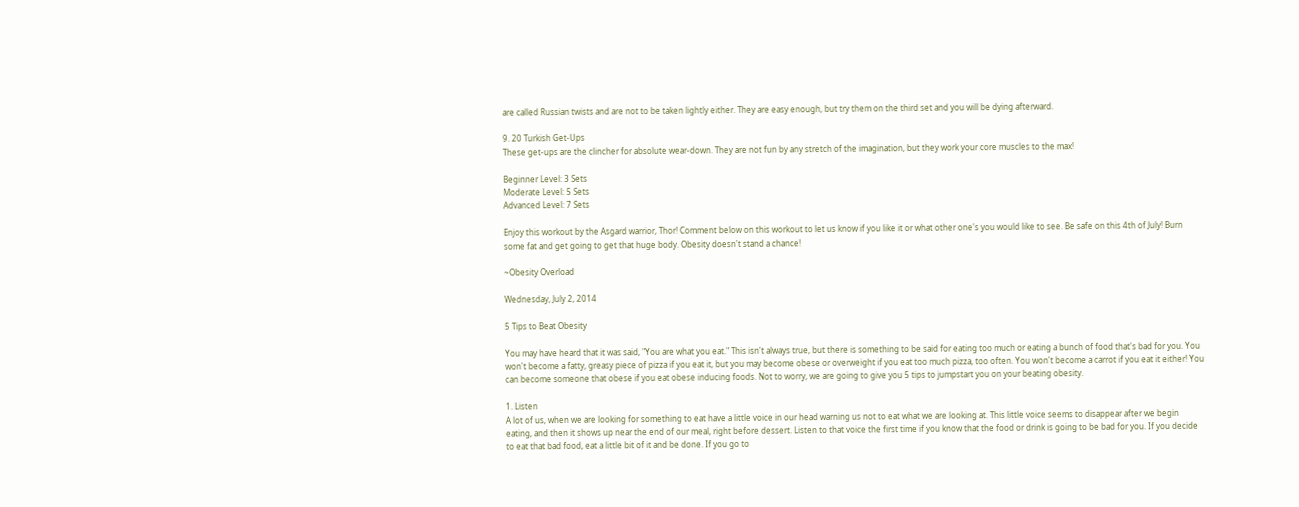are called Russian twists and are not to be taken lightly either. They are easy enough, but try them on the third set and you will be dying afterward.

9. 20 Turkish Get-Ups
These get-ups are the clincher for absolute wear-down. They are not fun by any stretch of the imagination, but they work your core muscles to the max!

Beginner Level: 3 Sets
Moderate Level: 5 Sets
Advanced Level: 7 Sets

Enjoy this workout by the Asgard warrior, Thor! Comment below on this workout to let us know if you like it or what other one's you would like to see. Be safe on this 4th of July! Burn some fat and get going to get that huge body. Obesity doesn't stand a chance!

~Obesity Overload

Wednesday, July 2, 2014

5 Tips to Beat Obesity

You may have heard that it was said, "You are what you eat." This isn't always true, but there is something to be said for eating too much or eating a bunch of food that's bad for you. You won't become a fatty, greasy piece of pizza if you eat it, but you may become obese or overweight if you eat too much pizza, too often. You won't become a carrot if you eat it either! You can become someone that obese if you eat obese inducing foods. Not to worry, we are going to give you 5 tips to jumpstart you on your beating obesity.

1. Listen
A lot of us, when we are looking for something to eat have a little voice in our head warning us not to eat what we are looking at. This little voice seems to disappear after we begin eating, and then it shows up near the end of our meal, right before dessert. Listen to that voice the first time if you know that the food or drink is going to be bad for you. If you decide to eat that bad food, eat a little bit of it and be done. If you go to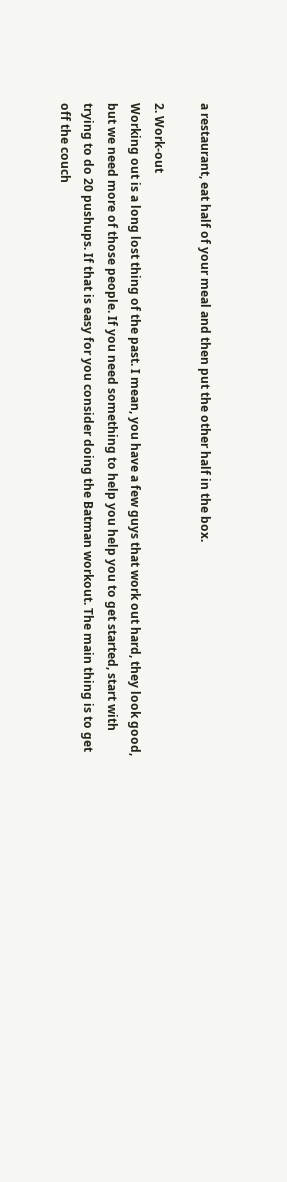a restaurant, eat half of your meal and then put the other half in the box.

2. Work-out
Working out is a long lost thing of the past. I mean, you have a few guys that work out hard, they look good, but we need more of those people. If you need something to help you help you to get started, start with trying to do 20 pushups. If that is easy for you consider doing the Batman workout. The main thing is to get off the couch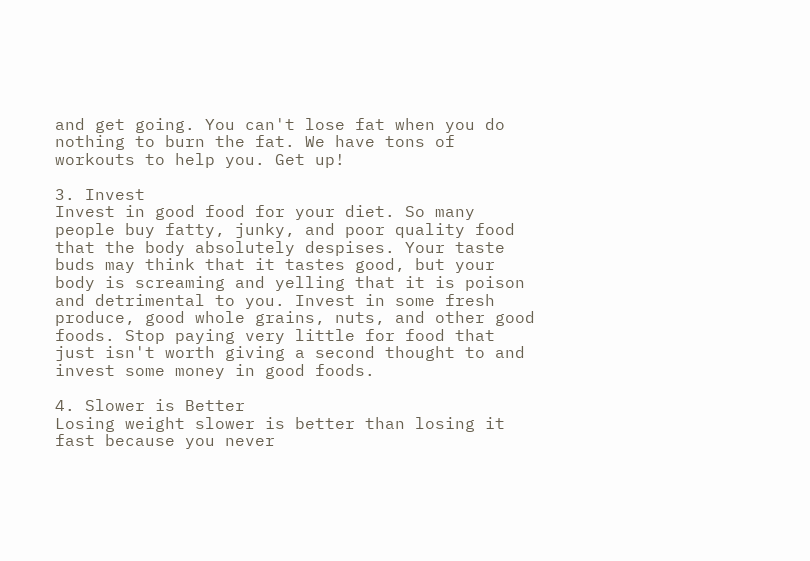and get going. You can't lose fat when you do nothing to burn the fat. We have tons of workouts to help you. Get up!

3. Invest
Invest in good food for your diet. So many people buy fatty, junky, and poor quality food that the body absolutely despises. Your taste buds may think that it tastes good, but your body is screaming and yelling that it is poison and detrimental to you. Invest in some fresh produce, good whole grains, nuts, and other good foods. Stop paying very little for food that just isn't worth giving a second thought to and invest some money in good foods.

4. Slower is Better
Losing weight slower is better than losing it fast because you never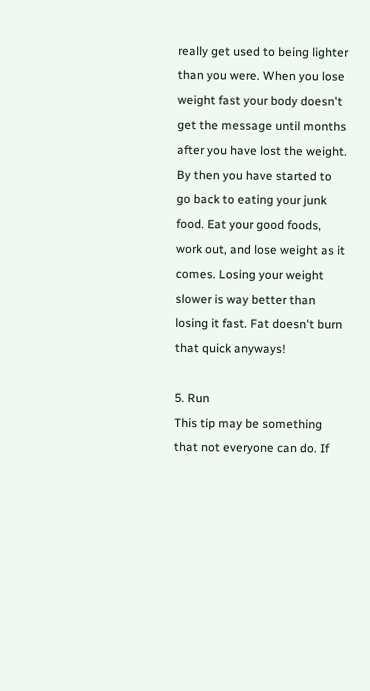really get used to being lighter than you were. When you lose weight fast your body doesn't get the message until months after you have lost the weight. By then you have started to go back to eating your junk food. Eat your good foods, work out, and lose weight as it comes. Losing your weight slower is way better than losing it fast. Fat doesn't burn that quick anyways!

5. Run
This tip may be something that not everyone can do. If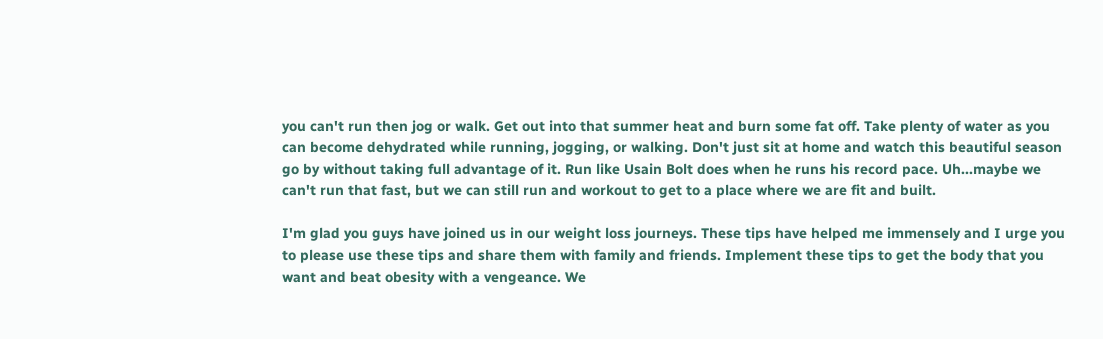you can't run then jog or walk. Get out into that summer heat and burn some fat off. Take plenty of water as you can become dehydrated while running, jogging, or walking. Don't just sit at home and watch this beautiful season go by without taking full advantage of it. Run like Usain Bolt does when he runs his record pace. Uh...maybe we can't run that fast, but we can still run and workout to get to a place where we are fit and built.

I'm glad you guys have joined us in our weight loss journeys. These tips have helped me immensely and I urge you to please use these tips and share them with family and friends. Implement these tips to get the body that you want and beat obesity with a vengeance. We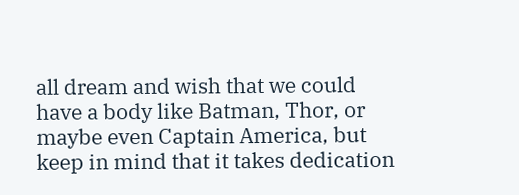all dream and wish that we could have a body like Batman, Thor, or maybe even Captain America, but keep in mind that it takes dedication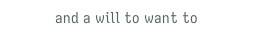and a will to want to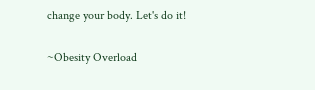change your body. Let's do it!

~Obesity Overload